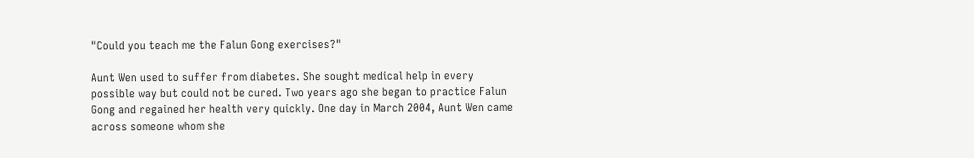"Could you teach me the Falun Gong exercises?"

Aunt Wen used to suffer from diabetes. She sought medical help in every possible way but could not be cured. Two years ago she began to practice Falun Gong and regained her health very quickly. One day in March 2004, Aunt Wen came across someone whom she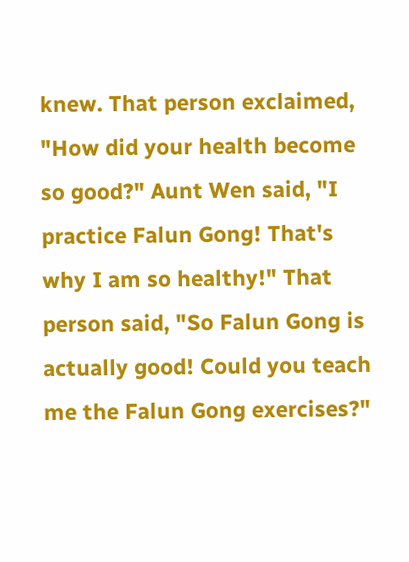knew. That person exclaimed, "How did your health become so good?" Aunt Wen said, "I practice Falun Gong! That's why I am so healthy!" That person said, "So Falun Gong is actually good! Could you teach me the Falun Gong exercises?"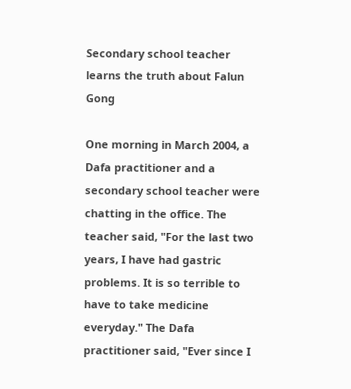Secondary school teacher learns the truth about Falun Gong

One morning in March 2004, a Dafa practitioner and a secondary school teacher were chatting in the office. The teacher said, "For the last two years, I have had gastric problems. It is so terrible to have to take medicine everyday." The Dafa practitioner said, "Ever since I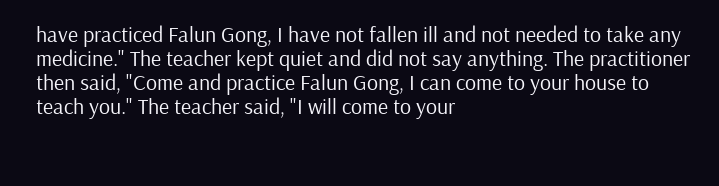have practiced Falun Gong, I have not fallen ill and not needed to take any medicine." The teacher kept quiet and did not say anything. The practitioner then said, "Come and practice Falun Gong, I can come to your house to teach you." The teacher said, "I will come to your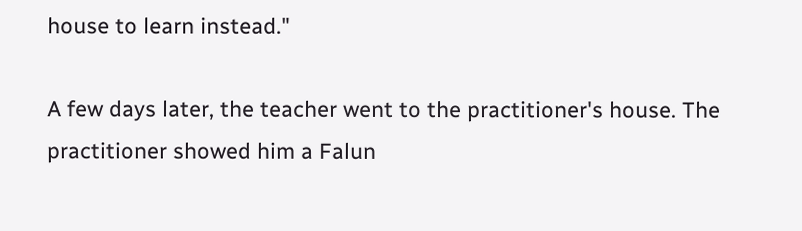house to learn instead."

A few days later, the teacher went to the practitioner's house. The practitioner showed him a Falun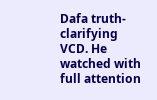Dafa truth-clarifying VCD. He watched with full attention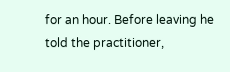for an hour. Before leaving he told the practitioner,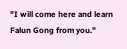"I will come here and learn Falun Gong from you."